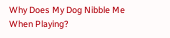Why Does My Dog Nibble Me When Playing?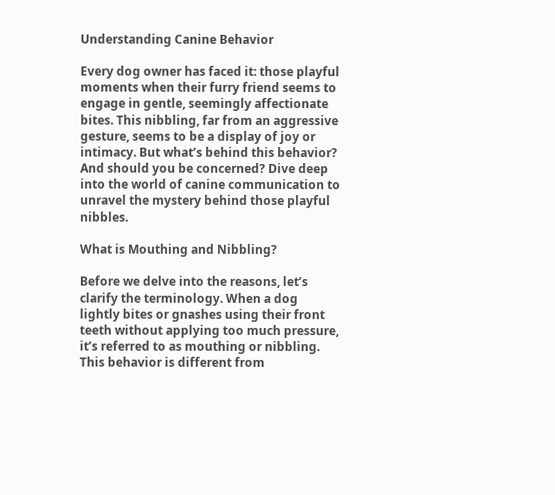Understanding Canine Behavior

Every dog owner has faced it: those playful moments when their furry friend seems to engage in gentle, seemingly affectionate bites. This nibbling, far from an aggressive gesture, seems to be a display of joy or intimacy. But what’s behind this behavior? And should you be concerned? Dive deep into the world of canine communication to unravel the mystery behind those playful nibbles.

What is Mouthing and Nibbling?

Before we delve into the reasons, let’s clarify the terminology. When a dog lightly bites or gnashes using their front teeth without applying too much pressure, it’s referred to as mouthing or nibbling. This behavior is different from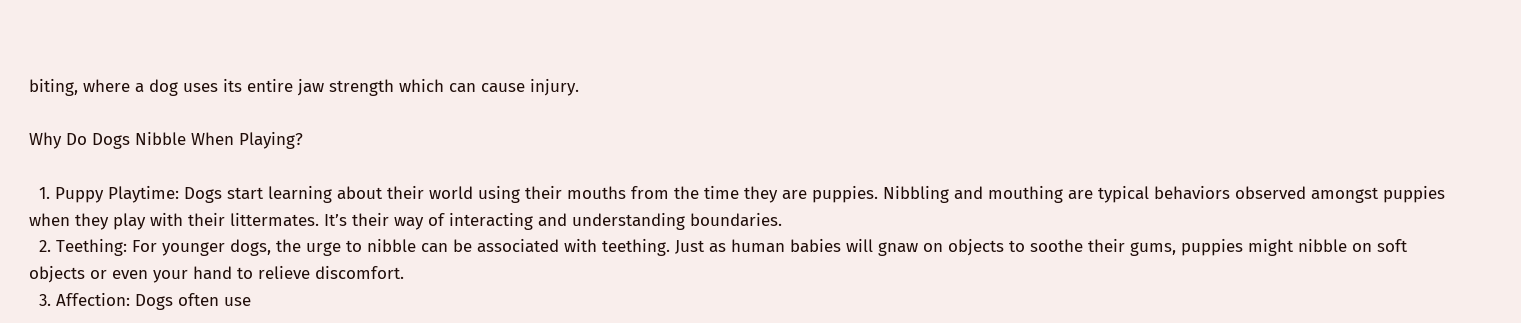biting, where a dog uses its entire jaw strength which can cause injury.

Why Do Dogs Nibble When Playing?

  1. Puppy Playtime: Dogs start learning about their world using their mouths from the time they are puppies. Nibbling and mouthing are typical behaviors observed amongst puppies when they play with their littermates. It’s their way of interacting and understanding boundaries.
  2. Teething: For younger dogs, the urge to nibble can be associated with teething. Just as human babies will gnaw on objects to soothe their gums, puppies might nibble on soft objects or even your hand to relieve discomfort.
  3. Affection: Dogs often use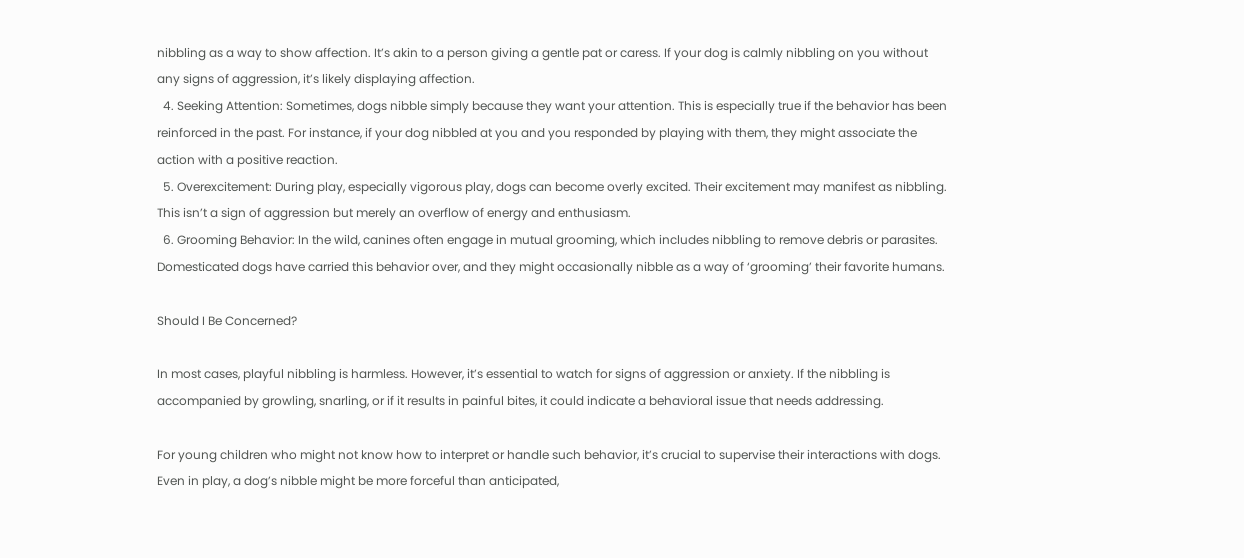nibbling as a way to show affection. It’s akin to a person giving a gentle pat or caress. If your dog is calmly nibbling on you without any signs of aggression, it’s likely displaying affection.
  4. Seeking Attention: Sometimes, dogs nibble simply because they want your attention. This is especially true if the behavior has been reinforced in the past. For instance, if your dog nibbled at you and you responded by playing with them, they might associate the action with a positive reaction.
  5. Overexcitement: During play, especially vigorous play, dogs can become overly excited. Their excitement may manifest as nibbling. This isn’t a sign of aggression but merely an overflow of energy and enthusiasm.
  6. Grooming Behavior: In the wild, canines often engage in mutual grooming, which includes nibbling to remove debris or parasites. Domesticated dogs have carried this behavior over, and they might occasionally nibble as a way of ‘grooming’ their favorite humans.

Should I Be Concerned?

In most cases, playful nibbling is harmless. However, it’s essential to watch for signs of aggression or anxiety. If the nibbling is accompanied by growling, snarling, or if it results in painful bites, it could indicate a behavioral issue that needs addressing.

For young children who might not know how to interpret or handle such behavior, it’s crucial to supervise their interactions with dogs. Even in play, a dog’s nibble might be more forceful than anticipated,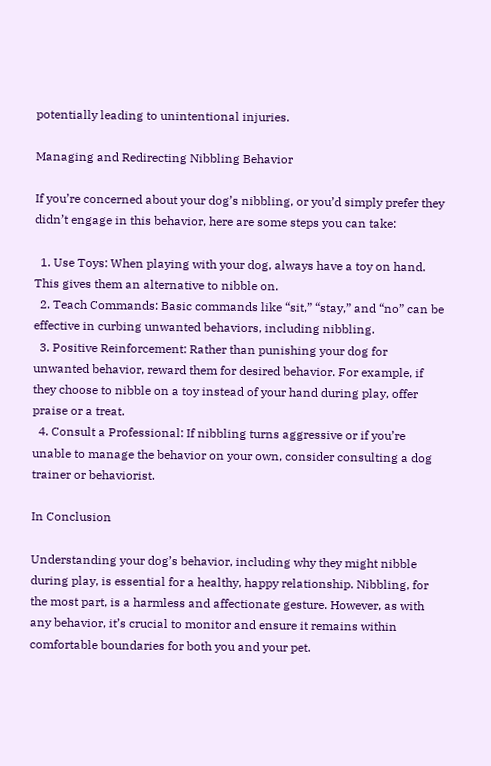potentially leading to unintentional injuries.

Managing and Redirecting Nibbling Behavior

If you’re concerned about your dog’s nibbling, or you’d simply prefer they didn’t engage in this behavior, here are some steps you can take:

  1. Use Toys: When playing with your dog, always have a toy on hand. This gives them an alternative to nibble on.
  2. Teach Commands: Basic commands like “sit,” “stay,” and “no” can be effective in curbing unwanted behaviors, including nibbling.
  3. Positive Reinforcement: Rather than punishing your dog for unwanted behavior, reward them for desired behavior. For example, if they choose to nibble on a toy instead of your hand during play, offer praise or a treat.
  4. Consult a Professional: If nibbling turns aggressive or if you’re unable to manage the behavior on your own, consider consulting a dog trainer or behaviorist.

In Conclusion

Understanding your dog’s behavior, including why they might nibble during play, is essential for a healthy, happy relationship. Nibbling, for the most part, is a harmless and affectionate gesture. However, as with any behavior, it’s crucial to monitor and ensure it remains within comfortable boundaries for both you and your pet.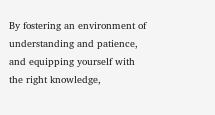By fostering an environment of understanding and patience, and equipping yourself with the right knowledge,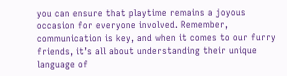you can ensure that playtime remains a joyous occasion for everyone involved. Remember, communication is key, and when it comes to our furry friends, it’s all about understanding their unique language of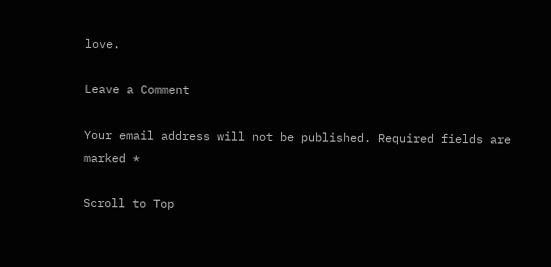love.

Leave a Comment

Your email address will not be published. Required fields are marked *

Scroll to Top